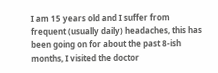I am 15 years old and I suffer from frequent (usually daily) headaches, this has been going on for about the past 8-ish months, I visited the doctor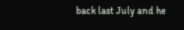back last July and he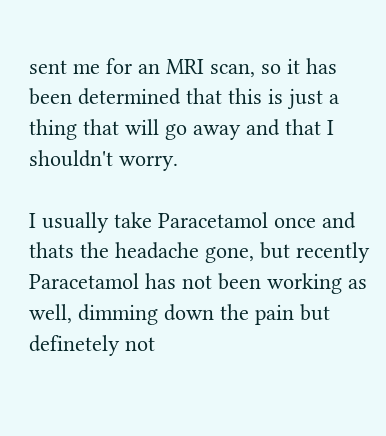sent me for an MRI scan, so it has been determined that this is just a thing that will go away and that I shouldn't worry.

I usually take Paracetamol once and thats the headache gone, but recently Paracetamol has not been working as well, dimming down the pain but definetely not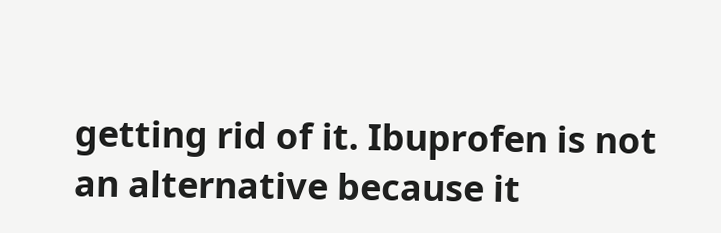getting rid of it. Ibuprofen is not an alternative because it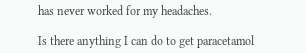has never worked for my headaches.

Is there anything I can do to get paracetamol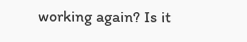working again? Is it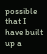possible that I have built up a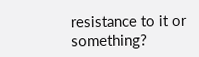resistance to it or something?